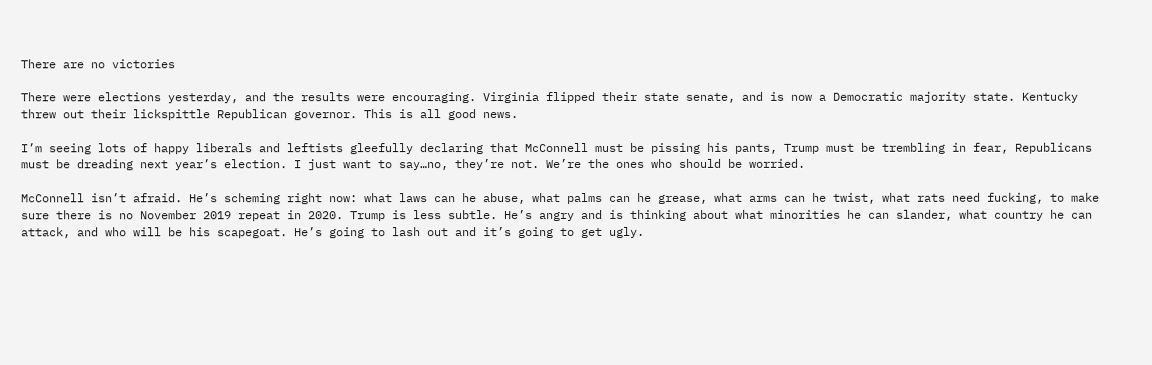There are no victories

There were elections yesterday, and the results were encouraging. Virginia flipped their state senate, and is now a Democratic majority state. Kentucky threw out their lickspittle Republican governor. This is all good news.

I’m seeing lots of happy liberals and leftists gleefully declaring that McConnell must be pissing his pants, Trump must be trembling in fear, Republicans must be dreading next year’s election. I just want to say…no, they’re not. We’re the ones who should be worried.

McConnell isn’t afraid. He’s scheming right now: what laws can he abuse, what palms can he grease, what arms can he twist, what rats need fucking, to make sure there is no November 2019 repeat in 2020. Trump is less subtle. He’s angry and is thinking about what minorities he can slander, what country he can attack, and who will be his scapegoat. He’s going to lash out and it’s going to get ugly.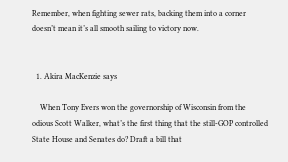Remember, when fighting sewer rats, backing them into a corner doesn’t mean it’s all smooth sailing to victory now.


  1. Akira MacKenzie says

    When Tony Evers won the governorship of Wisconsin from the odious Scott Walker, what’s the first thing that the still-GOP controlled State House and Senates do? Draft a bill that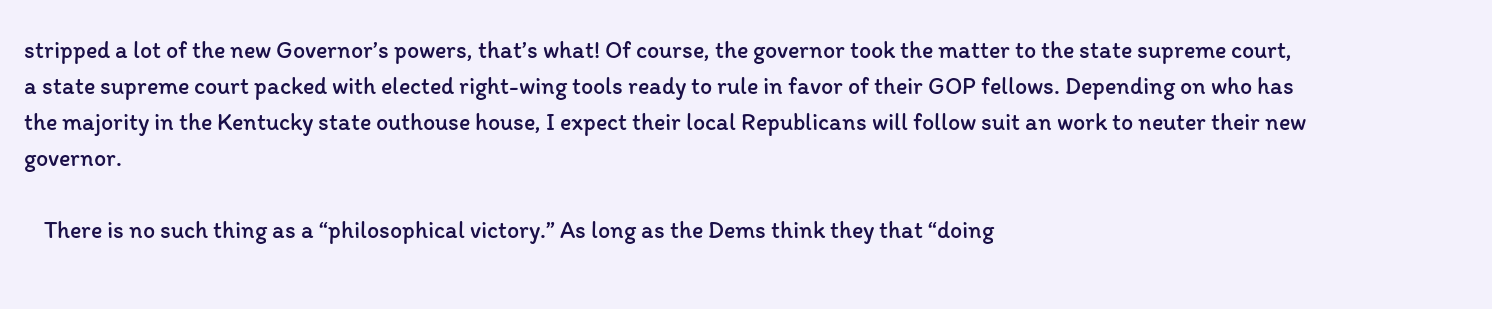stripped a lot of the new Governor’s powers, that’s what! Of course, the governor took the matter to the state supreme court, a state supreme court packed with elected right-wing tools ready to rule in favor of their GOP fellows. Depending on who has the majority in the Kentucky state outhouse house, I expect their local Republicans will follow suit an work to neuter their new governor.

    There is no such thing as a “philosophical victory.” As long as the Dems think they that “doing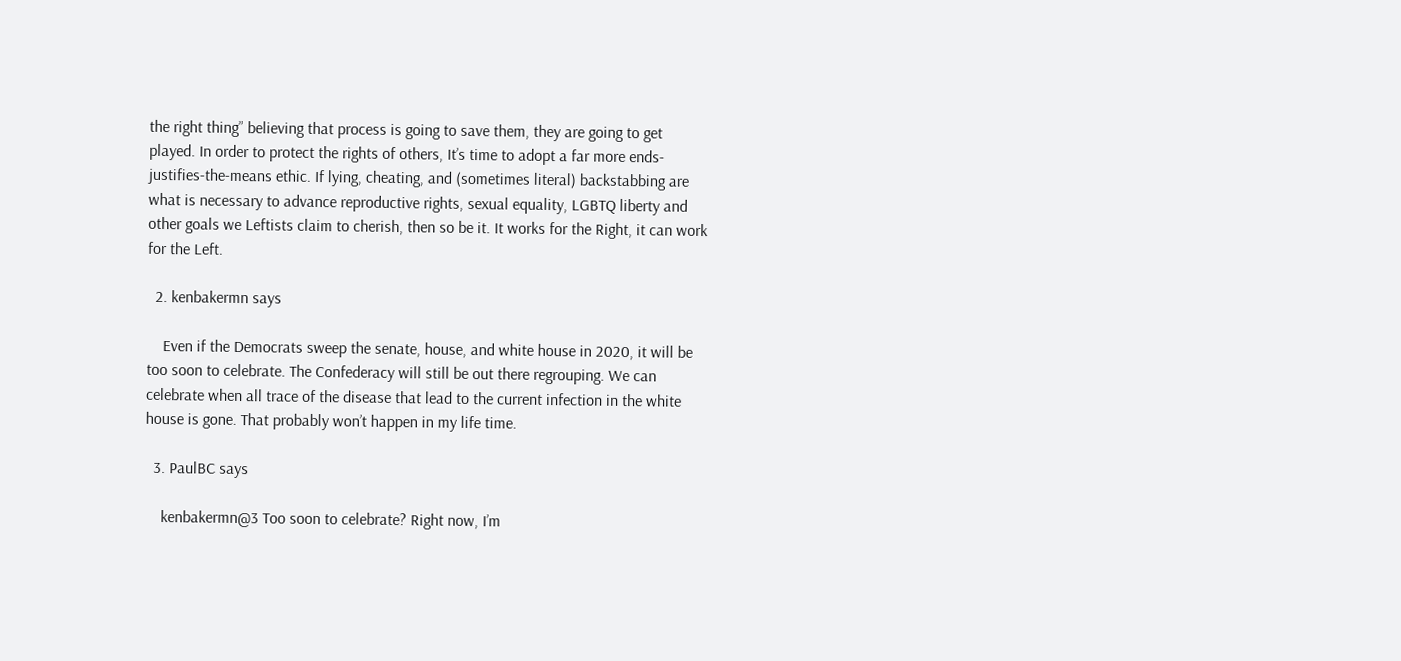the right thing” believing that process is going to save them, they are going to get played. In order to protect the rights of others, It’s time to adopt a far more ends-justifies-the-means ethic. If lying, cheating, and (sometimes literal) backstabbing are what is necessary to advance reproductive rights, sexual equality, LGBTQ liberty and other goals we Leftists claim to cherish, then so be it. It works for the Right, it can work for the Left.

  2. kenbakermn says

    Even if the Democrats sweep the senate, house, and white house in 2020, it will be too soon to celebrate. The Confederacy will still be out there regrouping. We can celebrate when all trace of the disease that lead to the current infection in the white house is gone. That probably won’t happen in my life time.

  3. PaulBC says

    kenbakermn@3 Too soon to celebrate? Right now, I’m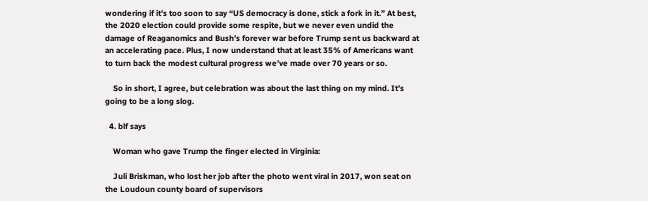wondering if it’s too soon to say “US democracy is done, stick a fork in it.” At best, the 2020 election could provide some respite, but we never even undid the damage of Reaganomics and Bush’s forever war before Trump sent us backward at an accelerating pace. Plus, I now understand that at least 35% of Americans want to turn back the modest cultural progress we’ve made over 70 years or so.

    So in short, I agree, but celebration was about the last thing on my mind. It’s going to be a long slog.

  4. blf says

    Woman who gave Trump the finger elected in Virginia:

    Juli Briskman, who lost her job after the photo went viral in 2017, won seat on the Loudoun county board of supervisors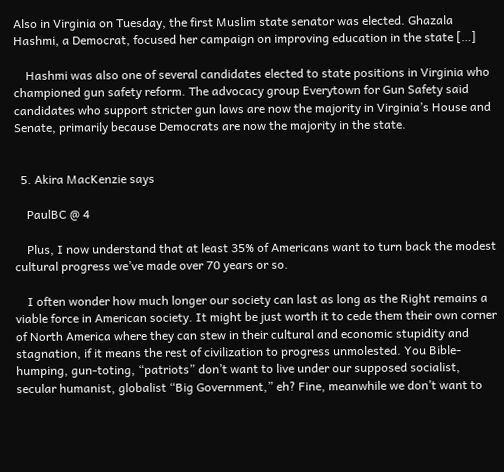Also in Virginia on Tuesday, the first Muslim state senator was elected. Ghazala Hashmi, a Democrat, focused her campaign on improving education in the state […]

    Hashmi was also one of several candidates elected to state positions in Virginia who championed gun safety reform. The advocacy group Everytown for Gun Safety said candidates who support stricter gun laws are now the majority in Virginia’s House and Senate, primarily because Democrats are now the majority in the state.


  5. Akira MacKenzie says

    PaulBC @ 4

    Plus, I now understand that at least 35% of Americans want to turn back the modest cultural progress we’ve made over 70 years or so.

    I often wonder how much longer our society can last as long as the Right remains a viable force in American society. It might be just worth it to cede them their own corner of North America where they can stew in their cultural and economic stupidity and stagnation, if it means the rest of civilization to progress unmolested. You Bible-humping, gun-toting, “patriots” don’t want to live under our supposed socialist, secular humanist, globalist “Big Government,” eh? Fine, meanwhile we don’t want to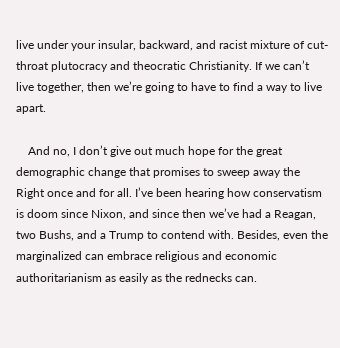live under your insular, backward, and racist mixture of cut-throat plutocracy and theocratic Christianity. If we can’t live together, then we’re going to have to find a way to live apart.

    And no, I don’t give out much hope for the great demographic change that promises to sweep away the Right once and for all. I’ve been hearing how conservatism is doom since Nixon, and since then we’ve had a Reagan, two Bushs, and a Trump to contend with. Besides, even the marginalized can embrace religious and economic authoritarianism as easily as the rednecks can.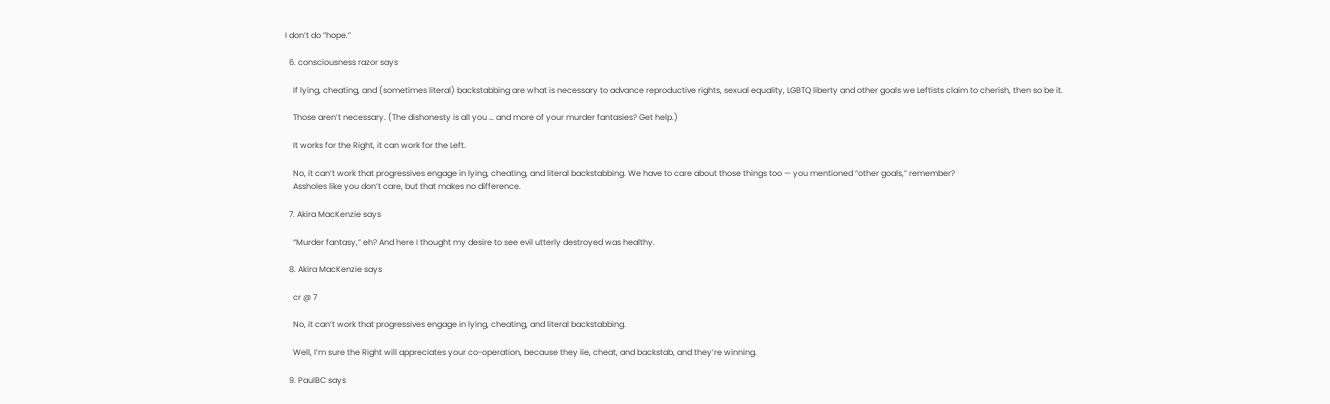I don’t do “hope.”

  6. consciousness razor says

    If lying, cheating, and (sometimes literal) backstabbing are what is necessary to advance reproductive rights, sexual equality, LGBTQ liberty and other goals we Leftists claim to cherish, then so be it.

    Those aren’t necessary. (The dishonesty is all you … and more of your murder fantasies? Get help.)

    It works for the Right, it can work for the Left.

    No, it can’t work that progressives engage in lying, cheating, and literal backstabbing. We have to care about those things too — you mentioned “other goals,” remember?
    Assholes like you don’t care, but that makes no difference.

  7. Akira MacKenzie says

    “Murder fantasy,” eh? And here I thought my desire to see evil utterly destroyed was healthy.

  8. Akira MacKenzie says

    cr @ 7

    No, it can’t work that progressives engage in lying, cheating, and literal backstabbing.

    Well, I’m sure the Right will appreciates your co-operation, because they lie, cheat, and backstab, and they’re winning.

  9. PaulBC says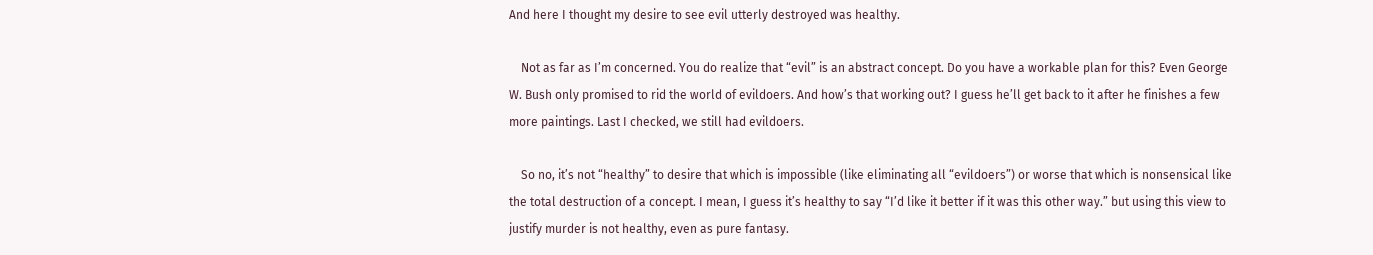And here I thought my desire to see evil utterly destroyed was healthy.

    Not as far as I’m concerned. You do realize that “evil” is an abstract concept. Do you have a workable plan for this? Even George W. Bush only promised to rid the world of evildoers. And how’s that working out? I guess he’ll get back to it after he finishes a few more paintings. Last I checked, we still had evildoers.

    So no, it’s not “healthy” to desire that which is impossible (like eliminating all “evildoers”) or worse that which is nonsensical like the total destruction of a concept. I mean, I guess it’s healthy to say “I’d like it better if it was this other way.” but using this view to justify murder is not healthy, even as pure fantasy.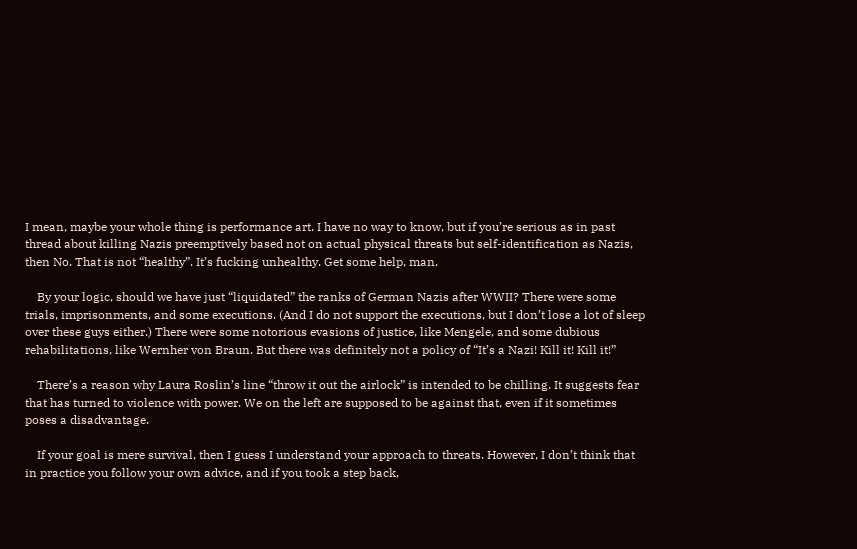I mean, maybe your whole thing is performance art. I have no way to know, but if you’re serious as in past thread about killing Nazis preemptively based not on actual physical threats but self-identification as Nazis, then No. That is not “healthy”. It’s fucking unhealthy. Get some help, man.

    By your logic, should we have just “liquidated” the ranks of German Nazis after WWII? There were some trials, imprisonments, and some executions. (And I do not support the executions, but I don’t lose a lot of sleep over these guys either.) There were some notorious evasions of justice, like Mengele, and some dubious rehabilitations, like Wernher von Braun. But there was definitely not a policy of “It’s a Nazi! Kill it! Kill it!”

    There’s a reason why Laura Roslin’s line “throw it out the airlock” is intended to be chilling. It suggests fear that has turned to violence with power. We on the left are supposed to be against that, even if it sometimes poses a disadvantage.

    If your goal is mere survival, then I guess I understand your approach to threats. However, I don’t think that in practice you follow your own advice, and if you took a step back,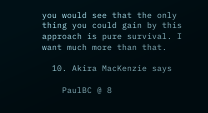you would see that the only thing you could gain by this approach is pure survival. I want much more than that.

  10. Akira MacKenzie says

    PaulBC @ 8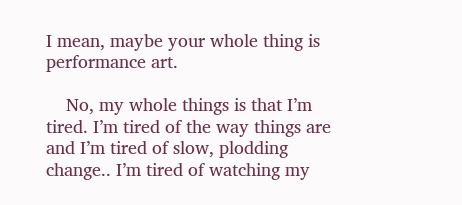I mean, maybe your whole thing is performance art.

    No, my whole things is that I’m tired. I’m tired of the way things are and I’m tired of slow, plodding change.. I’m tired of watching my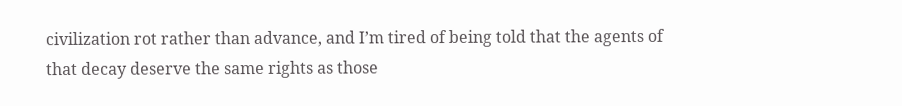civilization rot rather than advance, and I’m tired of being told that the agents of that decay deserve the same rights as those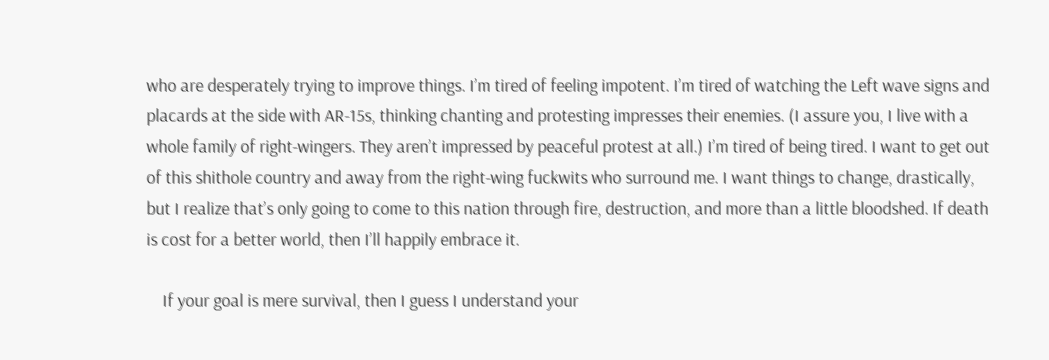who are desperately trying to improve things. I’m tired of feeling impotent. I’m tired of watching the Left wave signs and placards at the side with AR-15s, thinking chanting and protesting impresses their enemies. (I assure you, I live with a whole family of right-wingers. They aren’t impressed by peaceful protest at all.) I’m tired of being tired. I want to get out of this shithole country and away from the right-wing fuckwits who surround me. I want things to change, drastically, but I realize that’s only going to come to this nation through fire, destruction, and more than a little bloodshed. If death is cost for a better world, then I’ll happily embrace it.

    If your goal is mere survival, then I guess I understand your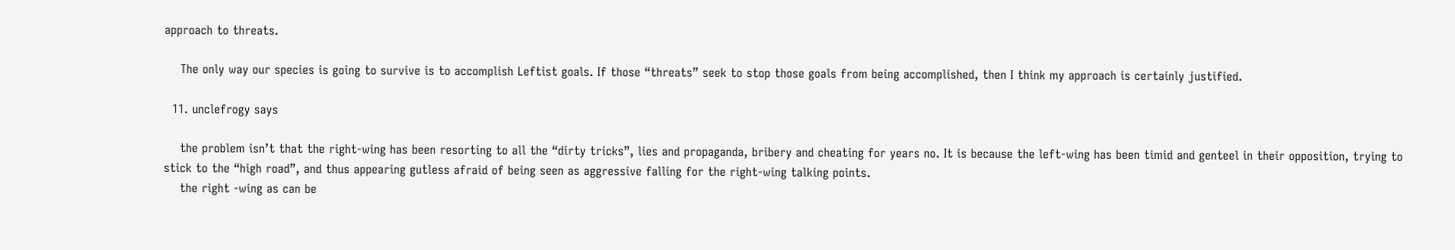approach to threats.

    The only way our species is going to survive is to accomplish Leftist goals. If those “threats” seek to stop those goals from being accomplished, then I think my approach is certainly justified.

  11. unclefrogy says

    the problem isn’t that the right-wing has been resorting to all the “dirty tricks”, lies and propaganda, bribery and cheating for years no. It is because the left-wing has been timid and genteel in their opposition, trying to stick to the “high road”, and thus appearing gutless afraid of being seen as aggressive falling for the right-wing talking points.
    the right -wing as can be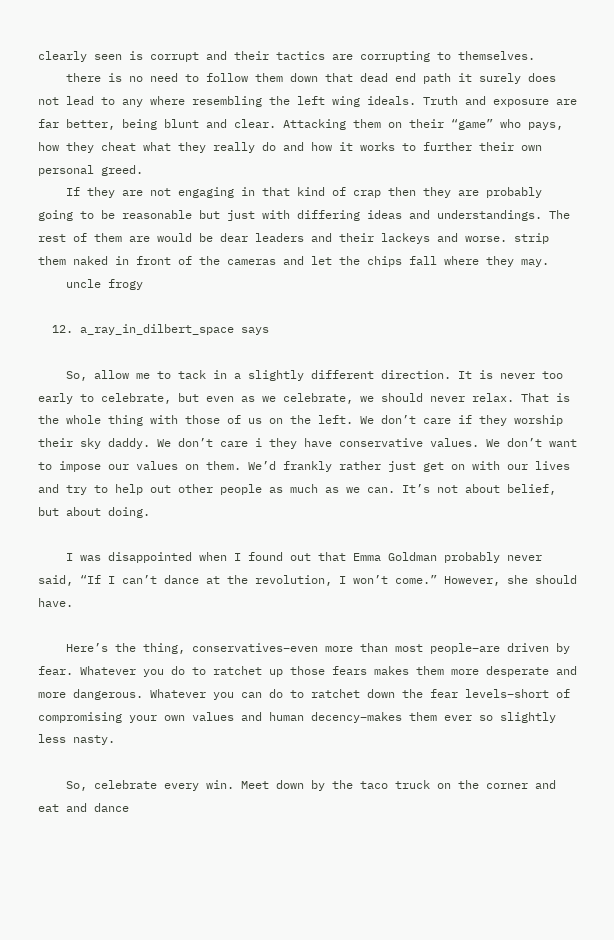clearly seen is corrupt and their tactics are corrupting to themselves.
    there is no need to follow them down that dead end path it surely does not lead to any where resembling the left wing ideals. Truth and exposure are far better, being blunt and clear. Attacking them on their “game” who pays, how they cheat what they really do and how it works to further their own personal greed.
    If they are not engaging in that kind of crap then they are probably going to be reasonable but just with differing ideas and understandings. The rest of them are would be dear leaders and their lackeys and worse. strip them naked in front of the cameras and let the chips fall where they may.
    uncle frogy

  12. a_ray_in_dilbert_space says

    So, allow me to tack in a slightly different direction. It is never too early to celebrate, but even as we celebrate, we should never relax. That is the whole thing with those of us on the left. We don’t care if they worship their sky daddy. We don’t care i they have conservative values. We don’t want to impose our values on them. We’d frankly rather just get on with our lives and try to help out other people as much as we can. It’s not about belief, but about doing.

    I was disappointed when I found out that Emma Goldman probably never said, “If I can’t dance at the revolution, I won’t come.” However, she should have.

    Here’s the thing, conservatives–even more than most people–are driven by fear. Whatever you do to ratchet up those fears makes them more desperate and more dangerous. Whatever you can do to ratchet down the fear levels–short of compromising your own values and human decency–makes them ever so slightly less nasty.

    So, celebrate every win. Meet down by the taco truck on the corner and eat and dance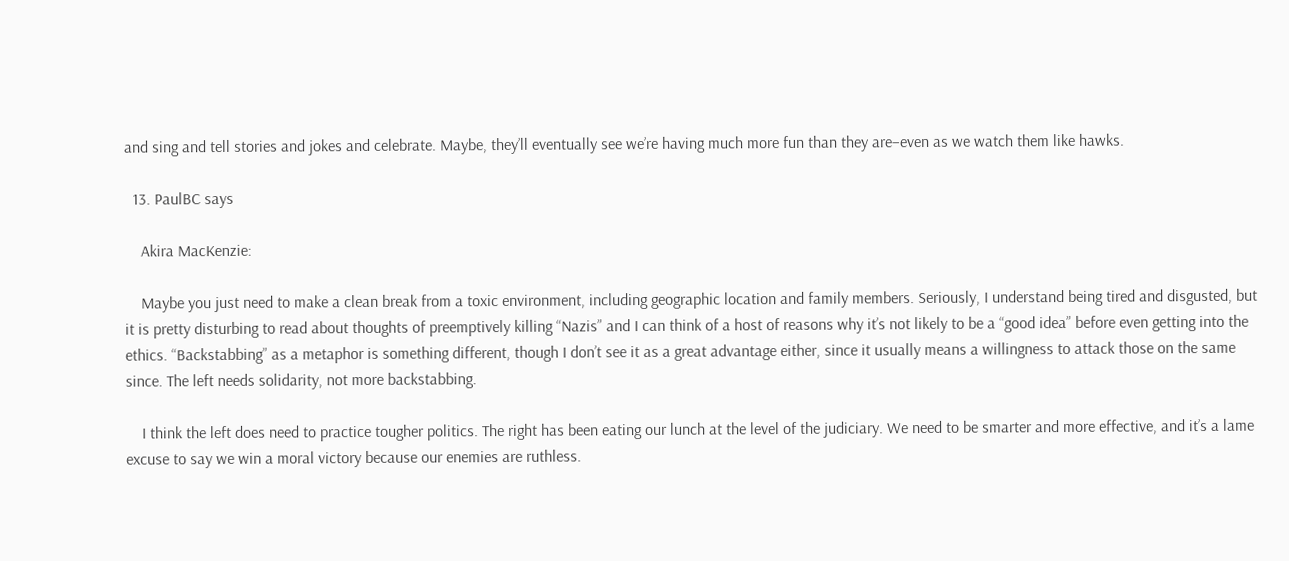and sing and tell stories and jokes and celebrate. Maybe, they’ll eventually see we’re having much more fun than they are–even as we watch them like hawks.

  13. PaulBC says

    Akira MacKenzie:

    Maybe you just need to make a clean break from a toxic environment, including geographic location and family members. Seriously, I understand being tired and disgusted, but it is pretty disturbing to read about thoughts of preemptively killing “Nazis” and I can think of a host of reasons why it’s not likely to be a “good idea” before even getting into the ethics. “Backstabbing” as a metaphor is something different, though I don’t see it as a great advantage either, since it usually means a willingness to attack those on the same since. The left needs solidarity, not more backstabbing.

    I think the left does need to practice tougher politics. The right has been eating our lunch at the level of the judiciary. We need to be smarter and more effective, and it’s a lame excuse to say we win a moral victory because our enemies are ruthless.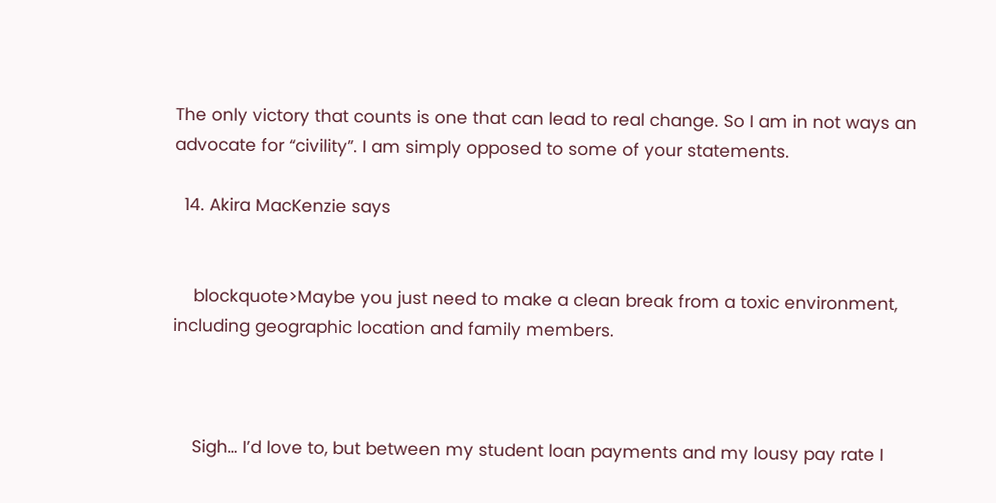The only victory that counts is one that can lead to real change. So I am in not ways an advocate for “civility”. I am simply opposed to some of your statements.

  14. Akira MacKenzie says


    blockquote>Maybe you just need to make a clean break from a toxic environment, including geographic location and family members.



    Sigh… I’d love to, but between my student loan payments and my lousy pay rate I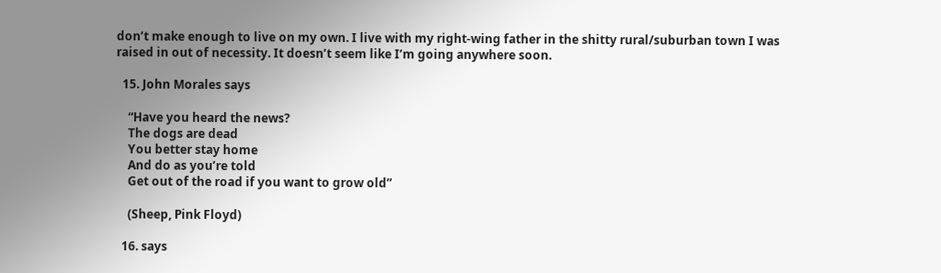don’t make enough to live on my own. I live with my right-wing father in the shitty rural/suburban town I was raised in out of necessity. It doesn’t seem like I’m going anywhere soon.

  15. John Morales says

    “Have you heard the news?
    The dogs are dead
    You better stay home
    And do as you’re told
    Get out of the road if you want to grow old”

    (Sheep, Pink Floyd)

  16. says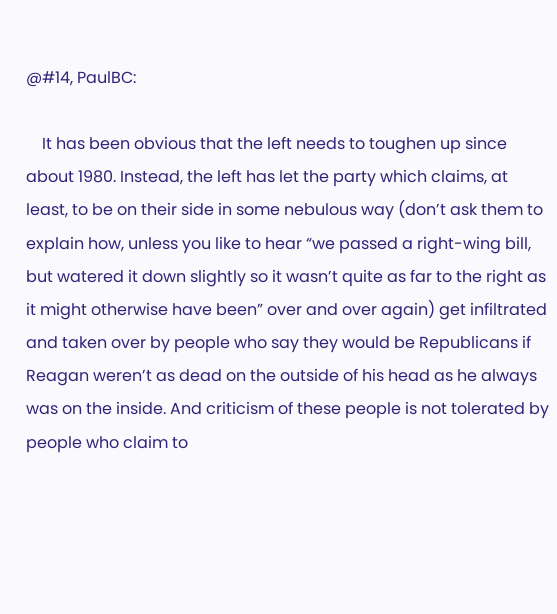@#14, PaulBC:

    It has been obvious that the left needs to toughen up since about 1980. Instead, the left has let the party which claims, at least, to be on their side in some nebulous way (don’t ask them to explain how, unless you like to hear “we passed a right-wing bill, but watered it down slightly so it wasn’t quite as far to the right as it might otherwise have been” over and over again) get infiltrated and taken over by people who say they would be Republicans if Reagan weren’t as dead on the outside of his head as he always was on the inside. And criticism of these people is not tolerated by people who claim to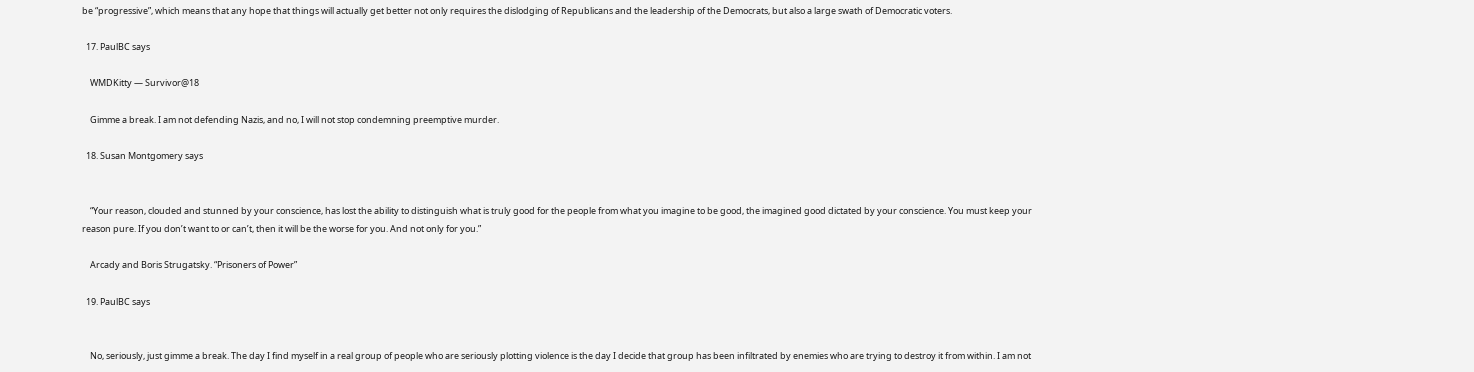be “progressive”, which means that any hope that things will actually get better not only requires the dislodging of Republicans and the leadership of the Democrats, but also a large swath of Democratic voters.

  17. PaulBC says

    WMDKitty — Survivor@18

    Gimme a break. I am not defending Nazis, and no, I will not stop condemning preemptive murder.

  18. Susan Montgomery says


    “Your reason, clouded and stunned by your conscience, has lost the ability to distinguish what is truly good for the people from what you imagine to be good, the imagined good dictated by your conscience. You must keep your reason pure. If you don’t want to or can’t, then it will be the worse for you. And not only for you.”

    Arcady and Boris Strugatsky. “Prisoners of Power”

  19. PaulBC says


    No, seriously, just gimme a break. The day I find myself in a real group of people who are seriously plotting violence is the day I decide that group has been infiltrated by enemies who are trying to destroy it from within. I am not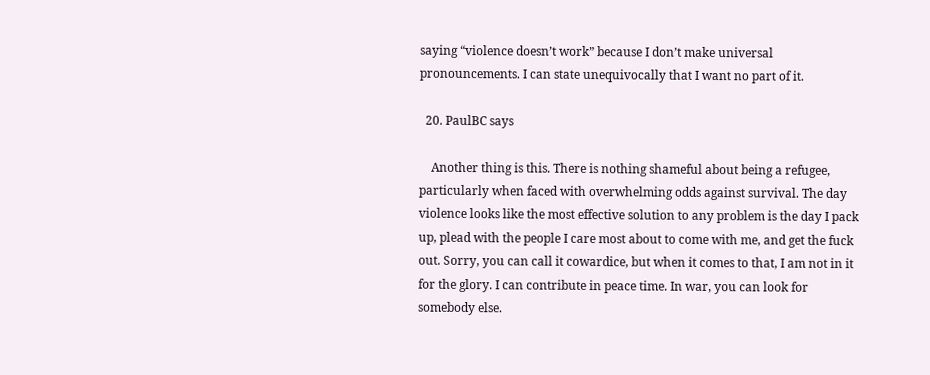saying “violence doesn’t work” because I don’t make universal pronouncements. I can state unequivocally that I want no part of it.

  20. PaulBC says

    Another thing is this. There is nothing shameful about being a refugee, particularly when faced with overwhelming odds against survival. The day violence looks like the most effective solution to any problem is the day I pack up, plead with the people I care most about to come with me, and get the fuck out. Sorry, you can call it cowardice, but when it comes to that, I am not in it for the glory. I can contribute in peace time. In war, you can look for somebody else.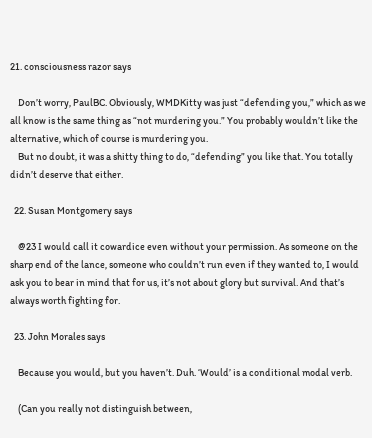21. consciousness razor says

    Don’t worry, PaulBC. Obviously, WMDKitty was just “defending you,” which as we all know is the same thing as “not murdering you.” You probably wouldn’t like the alternative, which of course is murdering you.
    But no doubt, it was a shitty thing to do, “defending” you like that. You totally didn’t deserve that either.

  22. Susan Montgomery says

    @23 I would call it cowardice even without your permission. As someone on the sharp end of the lance, someone who couldn’t run even if they wanted to, I would ask you to bear in mind that for us, it’s not about glory but survival. And that’s always worth fighting for.

  23. John Morales says

    Because you would, but you haven’t. Duh. ‘Would’ is a conditional modal verb.

    (Can you really not distinguish between,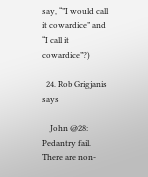say, “”I would call it cowardice” and “I call it cowardice”?)

  24. Rob Grigjanis says

    John @28: Pedantry fail. There are non-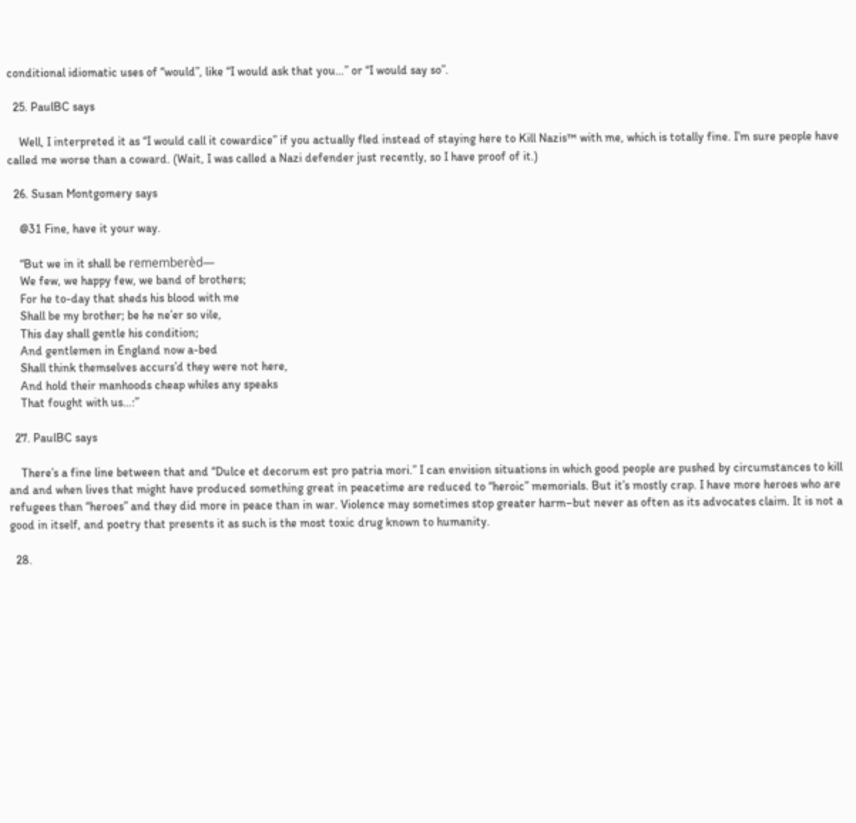conditional idiomatic uses of “would”, like “I would ask that you…” or “I would say so”.

  25. PaulBC says

    Well, I interpreted it as “I would call it cowardice” if you actually fled instead of staying here to Kill Nazis™ with me, which is totally fine. I’m sure people have called me worse than a coward. (Wait, I was called a Nazi defender just recently, so I have proof of it.)

  26. Susan Montgomery says

    @31 Fine, have it your way.

    “But we in it shall be rememberèd—
    We few, we happy few, we band of brothers;
    For he to-day that sheds his blood with me
    Shall be my brother; be he ne’er so vile,
    This day shall gentle his condition;
    And gentlemen in England now a-bed
    Shall think themselves accurs’d they were not here,
    And hold their manhoods cheap whiles any speaks
    That fought with us…:”

  27. PaulBC says

    There’s a fine line between that and “Dulce et decorum est pro patria mori.” I can envision situations in which good people are pushed by circumstances to kill and and when lives that might have produced something great in peacetime are reduced to “heroic” memorials. But it’s mostly crap. I have more heroes who are refugees than “heroes” and they did more in peace than in war. Violence may sometimes stop greater harm–but never as often as its advocates claim. It is not a good in itself, and poetry that presents it as such is the most toxic drug known to humanity.

  28.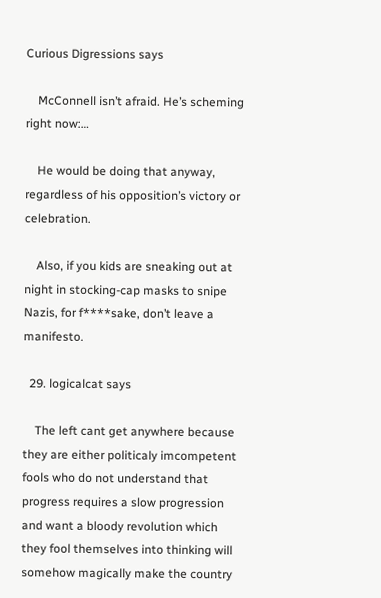Curious Digressions says

    McConnell isn’t afraid. He’s scheming right now:…

    He would be doing that anyway, regardless of his opposition’s victory or celebration.

    Also, if you kids are sneaking out at night in stocking-cap masks to snipe Nazis, for f****sake, don’t leave a manifesto.

  29. logicalcat says

    The left cant get anywhere because they are either politicaly imcompetent fools who do not understand that progress requires a slow progression and want a bloody revolution which they fool themselves into thinking will somehow magically make the country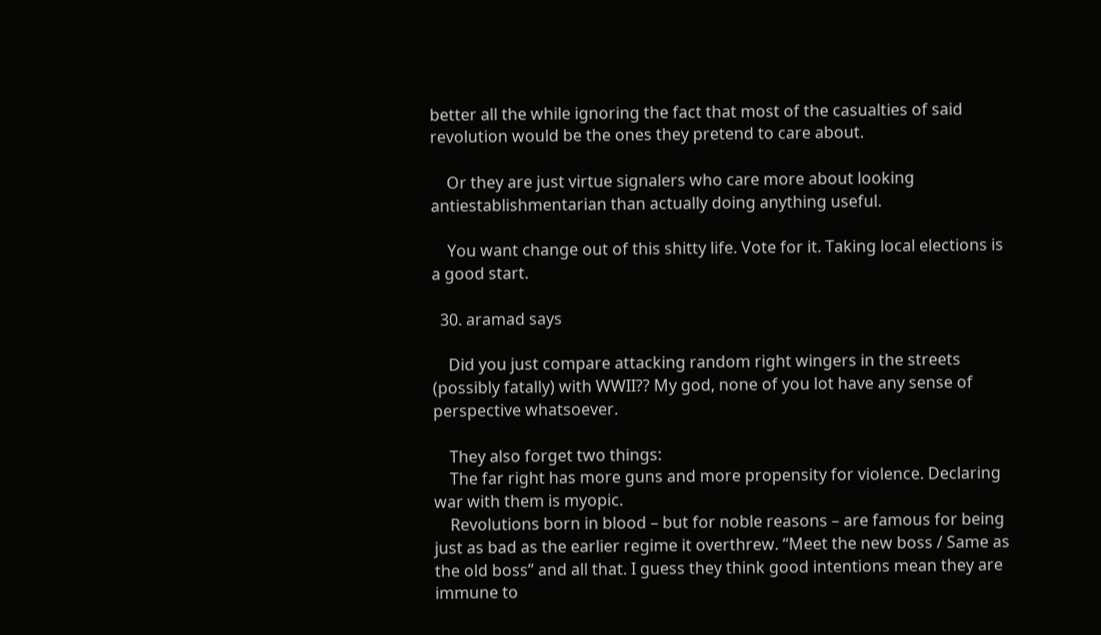better all the while ignoring the fact that most of the casualties of said revolution would be the ones they pretend to care about.

    Or they are just virtue signalers who care more about looking antiestablishmentarian than actually doing anything useful.

    You want change out of this shitty life. Vote for it. Taking local elections is a good start.

  30. aramad says

    Did you just compare attacking random right wingers in the streets (possibly fatally) with WWII?? My god, none of you lot have any sense of perspective whatsoever.

    They also forget two things:
    The far right has more guns and more propensity for violence. Declaring war with them is myopic.
    Revolutions born in blood – but for noble reasons – are famous for being just as bad as the earlier regime it overthrew. “Meet the new boss / Same as the old boss” and all that. I guess they think good intentions mean they are immune to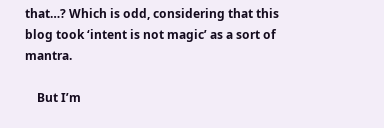that…? Which is odd, considering that this blog took ‘intent is not magic’ as a sort of mantra.

    But I’m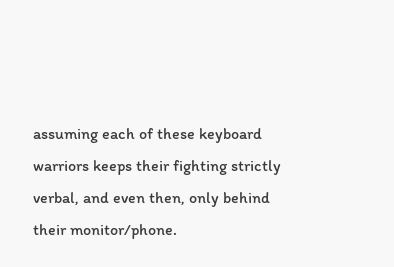assuming each of these keyboard warriors keeps their fighting strictly verbal, and even then, only behind their monitor/phone.